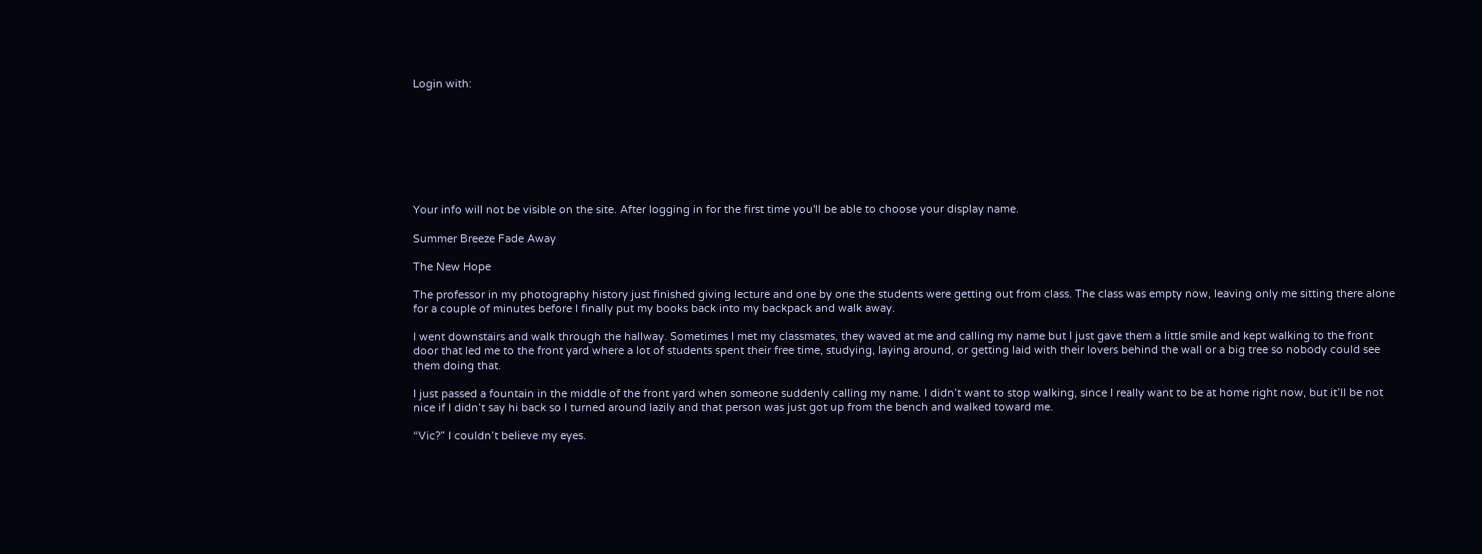Login with:








Your info will not be visible on the site. After logging in for the first time you'll be able to choose your display name.

Summer Breeze Fade Away

The New Hope

The professor in my photography history just finished giving lecture and one by one the students were getting out from class. The class was empty now, leaving only me sitting there alone for a couple of minutes before I finally put my books back into my backpack and walk away.

I went downstairs and walk through the hallway. Sometimes I met my classmates, they waved at me and calling my name but I just gave them a little smile and kept walking to the front door that led me to the front yard where a lot of students spent their free time, studying, laying around, or getting laid with their lovers behind the wall or a big tree so nobody could see them doing that.

I just passed a fountain in the middle of the front yard when someone suddenly calling my name. I didn’t want to stop walking, since I really want to be at home right now, but it’ll be not nice if I didn’t say hi back so I turned around lazily and that person was just got up from the bench and walked toward me.

“Vic?” I couldn’t believe my eyes.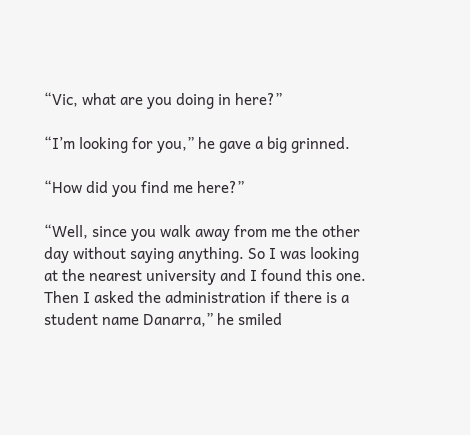“Vic, what are you doing in here?”

“I’m looking for you,” he gave a big grinned.

“How did you find me here?”

“Well, since you walk away from me the other day without saying anything. So I was looking at the nearest university and I found this one. Then I asked the administration if there is a student name Danarra,” he smiled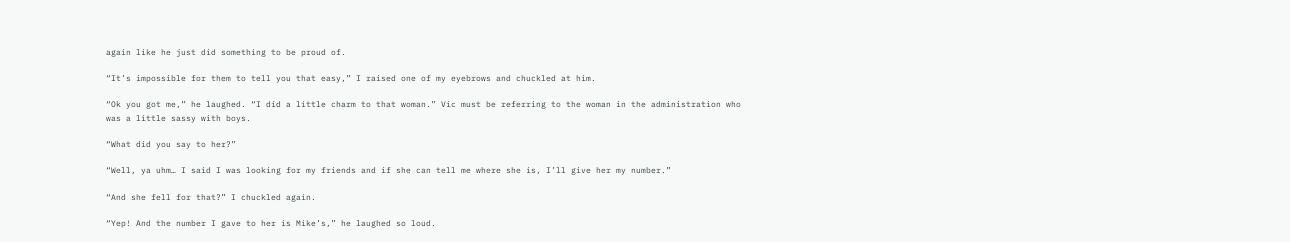again like he just did something to be proud of.

“It’s impossible for them to tell you that easy,” I raised one of my eyebrows and chuckled at him.

“Ok you got me,” he laughed. “I did a little charm to that woman.” Vic must be referring to the woman in the administration who was a little sassy with boys.

“What did you say to her?”

“Well, ya uhm… I said I was looking for my friends and if she can tell me where she is, I’ll give her my number.”

“And she fell for that?” I chuckled again.

“Yep! And the number I gave to her is Mike’s,” he laughed so loud.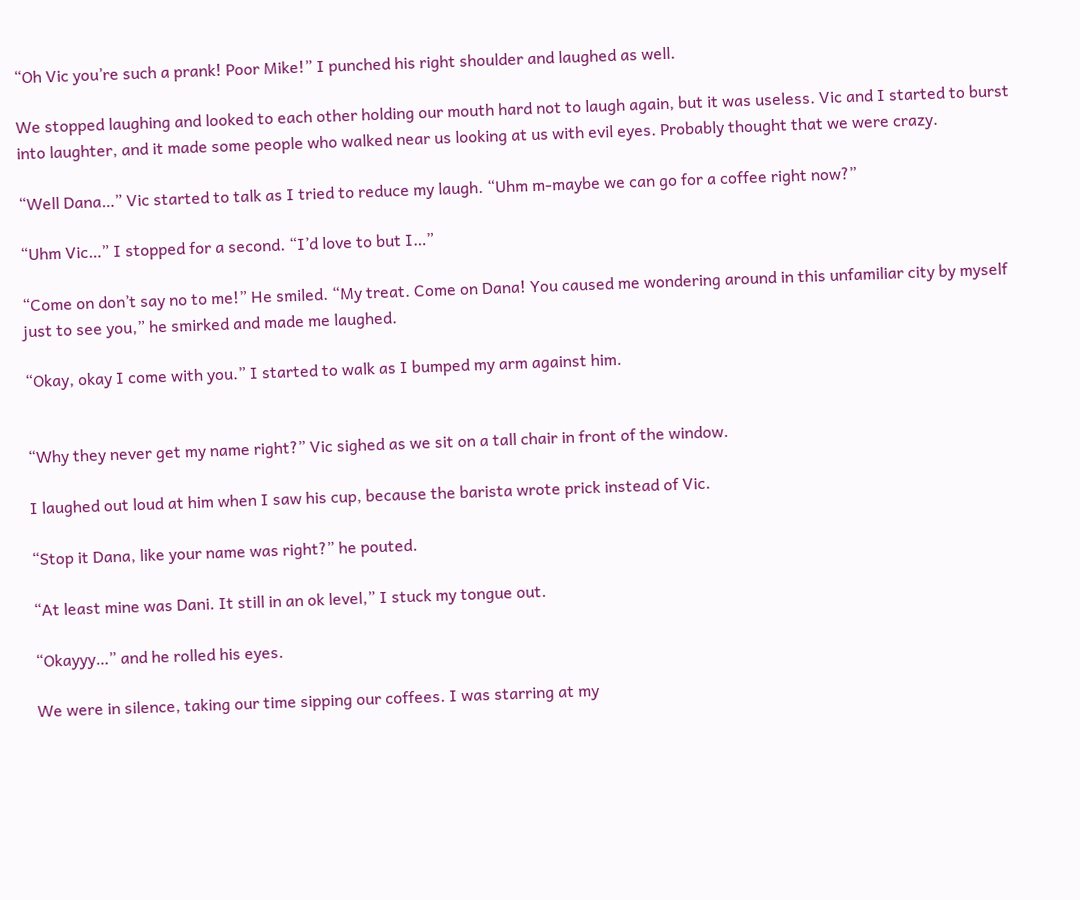“Oh Vic you’re such a prank! Poor Mike!” I punched his right shoulder and laughed as well.

We stopped laughing and looked to each other holding our mouth hard not to laugh again, but it was useless. Vic and I started to burst into laughter, and it made some people who walked near us looking at us with evil eyes. Probably thought that we were crazy.

“Well Dana…” Vic started to talk as I tried to reduce my laugh. “Uhm m-maybe we can go for a coffee right now?”

“Uhm Vic…” I stopped for a second. “I’d love to but I…”

“Come on don’t say no to me!” He smiled. “My treat. Come on Dana! You caused me wondering around in this unfamiliar city by myself just to see you,” he smirked and made me laughed.

“Okay, okay I come with you.” I started to walk as I bumped my arm against him.


“Why they never get my name right?” Vic sighed as we sit on a tall chair in front of the window.

I laughed out loud at him when I saw his cup, because the barista wrote prick instead of Vic.

“Stop it Dana, like your name was right?” he pouted.

“At least mine was Dani. It still in an ok level,” I stuck my tongue out.

“Okayyy…” and he rolled his eyes.

We were in silence, taking our time sipping our coffees. I was starring at my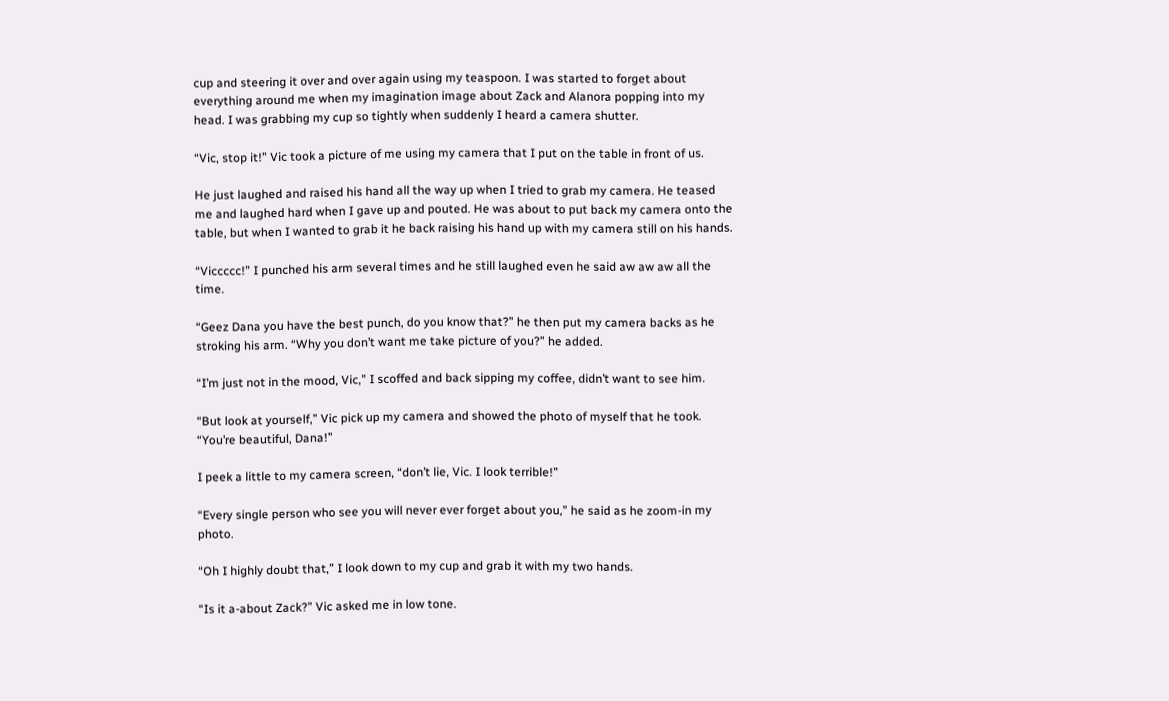cup and steering it over and over again using my teaspoon. I was started to forget about everything around me when my imagination image about Zack and Alanora popping into my head. I was grabbing my cup so tightly when suddenly I heard a camera shutter.

“Vic, stop it!” Vic took a picture of me using my camera that I put on the table in front of us.

He just laughed and raised his hand all the way up when I tried to grab my camera. He teased me and laughed hard when I gave up and pouted. He was about to put back my camera onto the table, but when I wanted to grab it he back raising his hand up with my camera still on his hands.

“Viccccc!” I punched his arm several times and he still laughed even he said aw aw aw all the time.

“Geez Dana you have the best punch, do you know that?” he then put my camera backs as he stroking his arm. “Why you don’t want me take picture of you?” he added.

“I’m just not in the mood, Vic,” I scoffed and back sipping my coffee, didn’t want to see him.

“But look at yourself,” Vic pick up my camera and showed the photo of myself that he took. “You’re beautiful, Dana!”

I peek a little to my camera screen, “don’t lie, Vic. I look terrible!”

“Every single person who see you will never ever forget about you,” he said as he zoom-in my photo.

“Oh I highly doubt that,” I look down to my cup and grab it with my two hands.

“Is it a-about Zack?” Vic asked me in low tone.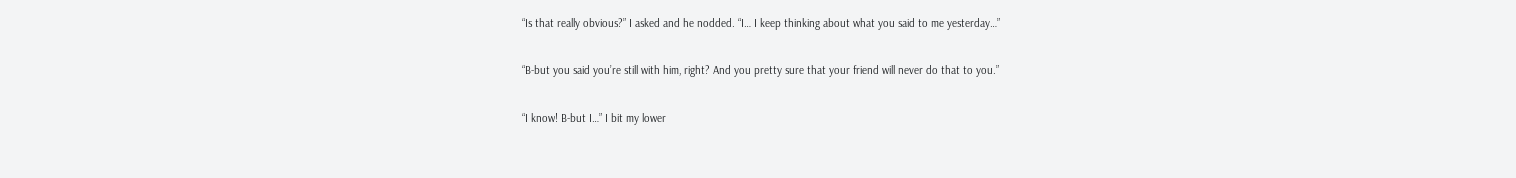“Is that really obvious?” I asked and he nodded. “I… I keep thinking about what you said to me yesterday…”

“B-but you said you’re still with him, right? And you pretty sure that your friend will never do that to you.”

“I know! B-but I…” I bit my lower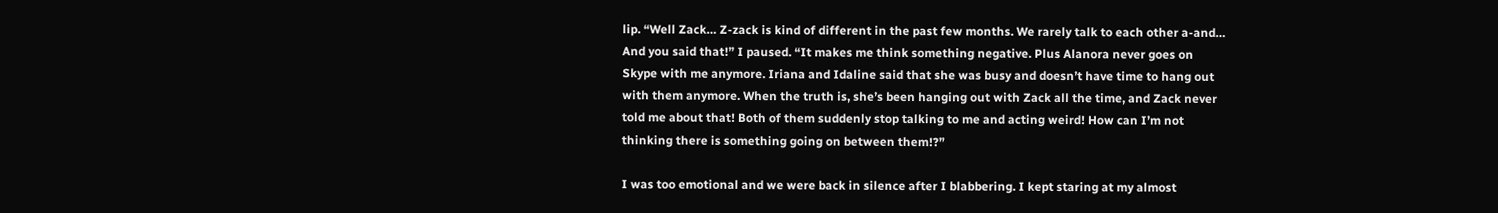lip. “Well Zack… Z-zack is kind of different in the past few months. We rarely talk to each other a-and… And you said that!” I paused. “It makes me think something negative. Plus Alanora never goes on Skype with me anymore. Iriana and Idaline said that she was busy and doesn’t have time to hang out with them anymore. When the truth is, she’s been hanging out with Zack all the time, and Zack never told me about that! Both of them suddenly stop talking to me and acting weird! How can I’m not thinking there is something going on between them!?”

I was too emotional and we were back in silence after I blabbering. I kept staring at my almost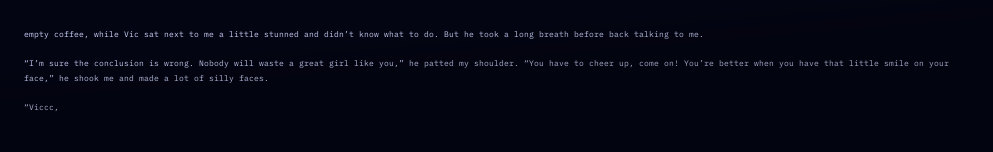empty coffee, while Vic sat next to me a little stunned and didn’t know what to do. But he took a long breath before back talking to me.

“I’m sure the conclusion is wrong. Nobody will waste a great girl like you,” he patted my shoulder. “You have to cheer up, come on! You’re better when you have that little smile on your face,” he shook me and made a lot of silly faces.

“Viccc,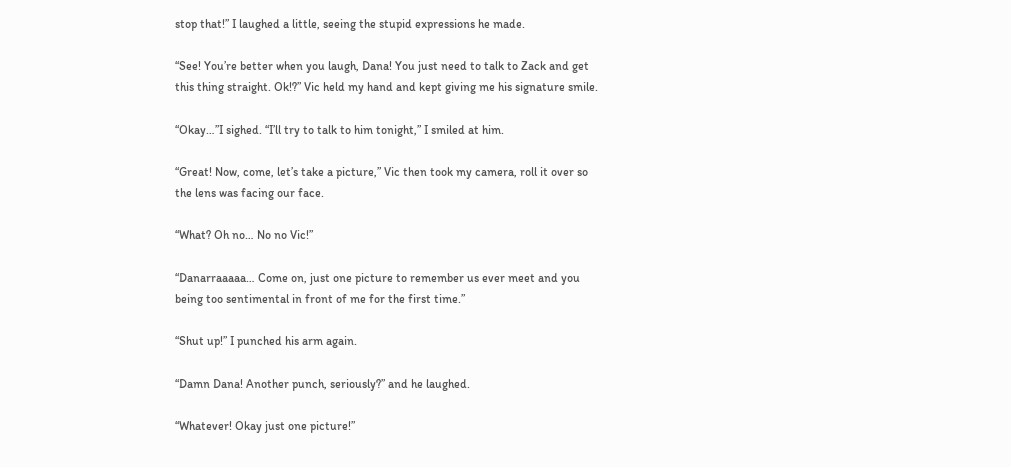stop that!” I laughed a little, seeing the stupid expressions he made.

“See! You’re better when you laugh, Dana! You just need to talk to Zack and get this thing straight. Ok!?” Vic held my hand and kept giving me his signature smile.

“Okay…”I sighed. “I’ll try to talk to him tonight,” I smiled at him.

“Great! Now, come, let’s take a picture,” Vic then took my camera, roll it over so the lens was facing our face.

“What? Oh no… No no Vic!”

“Danarraaaaa… Come on, just one picture to remember us ever meet and you being too sentimental in front of me for the first time.”

“Shut up!” I punched his arm again.

“Damn Dana! Another punch, seriously?” and he laughed.

“Whatever! Okay just one picture!”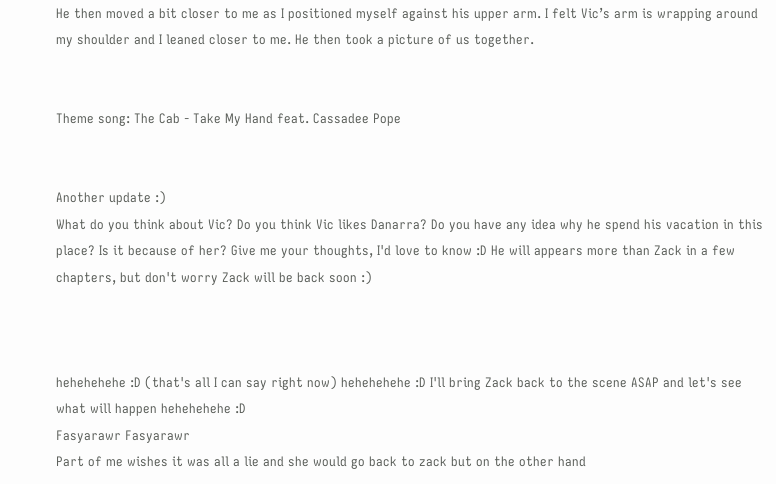He then moved a bit closer to me as I positioned myself against his upper arm. I felt Vic’s arm is wrapping around my shoulder and I leaned closer to me. He then took a picture of us together.


Theme song: The Cab - Take My Hand feat. Cassadee Pope


Another update :)
What do you think about Vic? Do you think Vic likes Danarra? Do you have any idea why he spend his vacation in this place? Is it because of her? Give me your thoughts, I'd love to know :D He will appears more than Zack in a few chapters, but don't worry Zack will be back soon :)



hehehehehe :D (that's all I can say right now) hehehehehe :D I'll bring Zack back to the scene ASAP and let's see what will happen hehehehehe :D
Fasyarawr Fasyarawr
Part of me wishes it was all a lie and she would go back to zack but on the other hand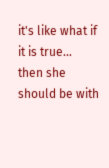it's like what if it is true... then she should be with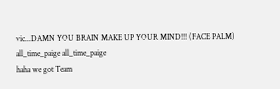vic...DAMN YOU BRAIN MAKE UP YOUR MIND!!! (FACE PALM)
all_time_paige all_time_paige
haha we got Team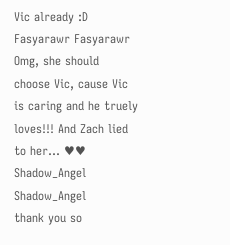Vic already :D
Fasyarawr Fasyarawr
Omg, she should choose Vic, cause Vic is caring and he truely loves!!! And Zach lied to her... ♥♥
Shadow_Angel Shadow_Angel
thank you so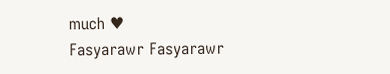much ♥
Fasyarawr Fasyarawr